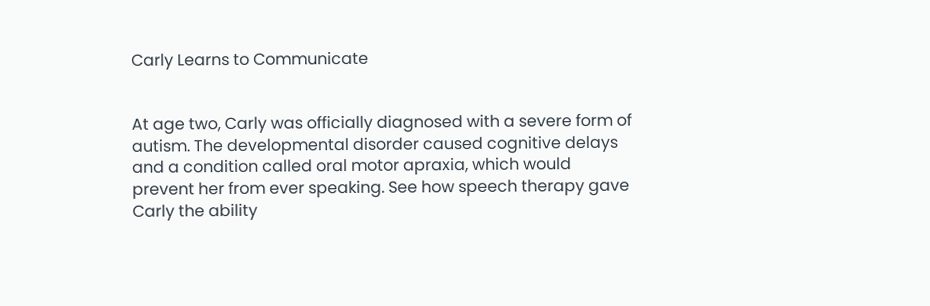Carly Learns to Communicate


At age two, Carly was officially diagnosed with a severe form of autism. The developmental disorder caused cognitive delays and a condition called oral motor apraxia, which would prevent her from ever speaking. See how speech therapy gave Carly the ability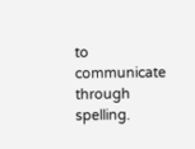to communicate through spelling.